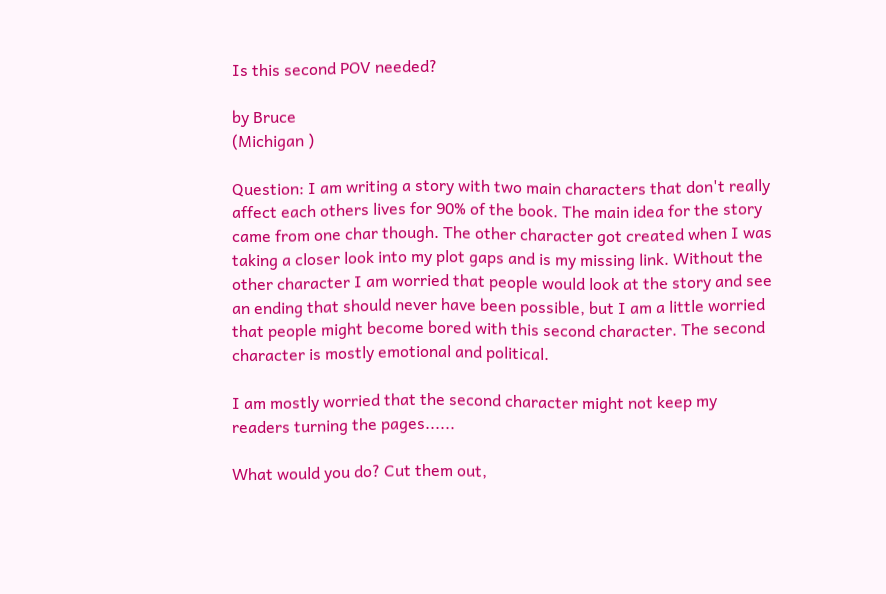Is this second POV needed?

by Bruce
(Michigan )

Question: I am writing a story with two main characters that don't really affect each others lives for 90% of the book. The main idea for the story came from one char though. The other character got created when I was taking a closer look into my plot gaps and is my missing link. Without the other character I am worried that people would look at the story and see an ending that should never have been possible, but I am a little worried that people might become bored with this second character. The second character is mostly emotional and political.

I am mostly worried that the second character might not keep my readers turning the pages......

What would you do? Cut them out,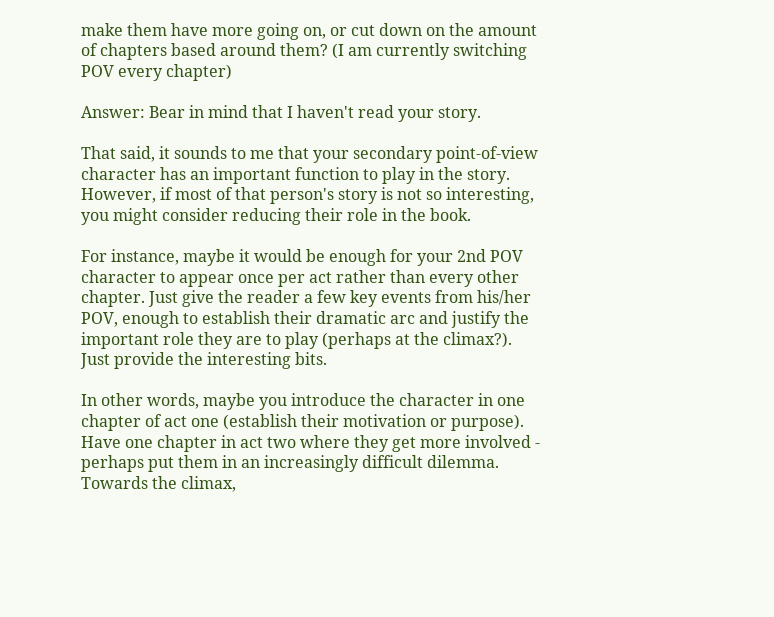make them have more going on, or cut down on the amount of chapters based around them? (I am currently switching POV every chapter)

Answer: Bear in mind that I haven't read your story.

That said, it sounds to me that your secondary point-of-view character has an important function to play in the story. However, if most of that person's story is not so interesting, you might consider reducing their role in the book.

For instance, maybe it would be enough for your 2nd POV character to appear once per act rather than every other chapter. Just give the reader a few key events from his/her POV, enough to establish their dramatic arc and justify the important role they are to play (perhaps at the climax?). Just provide the interesting bits.

In other words, maybe you introduce the character in one chapter of act one (establish their motivation or purpose). Have one chapter in act two where they get more involved - perhaps put them in an increasingly difficult dilemma. Towards the climax,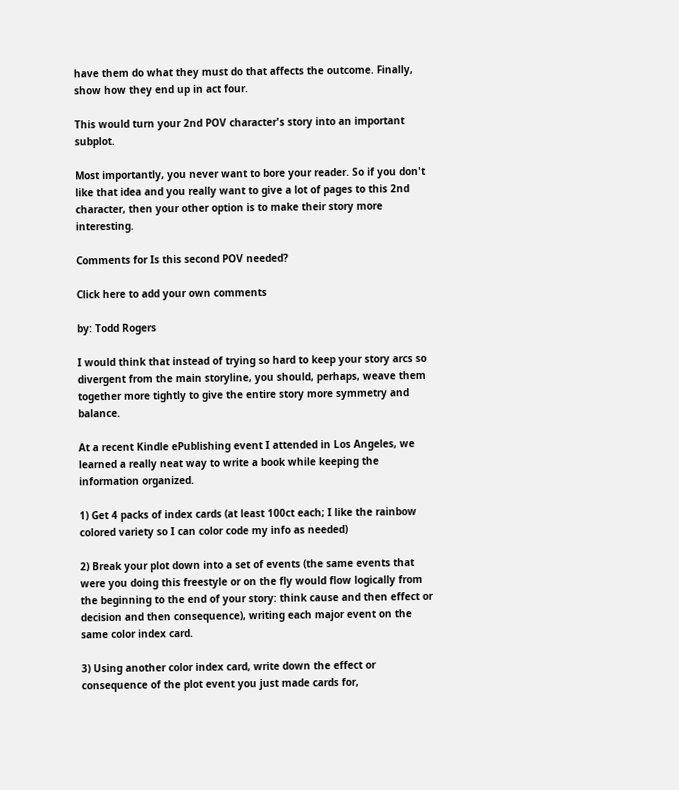have them do what they must do that affects the outcome. Finally, show how they end up in act four.

This would turn your 2nd POV character's story into an important subplot.

Most importantly, you never want to bore your reader. So if you don't like that idea and you really want to give a lot of pages to this 2nd character, then your other option is to make their story more interesting.

Comments for Is this second POV needed?

Click here to add your own comments

by: Todd Rogers

I would think that instead of trying so hard to keep your story arcs so divergent from the main storyline, you should, perhaps, weave them together more tightly to give the entire story more symmetry and balance.

At a recent Kindle ePublishing event I attended in Los Angeles, we learned a really neat way to write a book while keeping the information organized.

1) Get 4 packs of index cards (at least 100ct each; I like the rainbow colored variety so I can color code my info as needed)

2) Break your plot down into a set of events (the same events that were you doing this freestyle or on the fly would flow logically from the beginning to the end of your story: think cause and then effect or decision and then consequence), writing each major event on the same color index card.

3) Using another color index card, write down the effect or consequence of the plot event you just made cards for,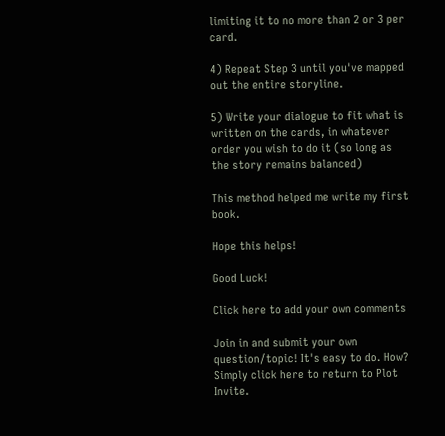limiting it to no more than 2 or 3 per card.

4) Repeat Step 3 until you've mapped out the entire storyline.

5) Write your dialogue to fit what is written on the cards, in whatever order you wish to do it (so long as the story remains balanced)

This method helped me write my first book.

Hope this helps!

Good Luck!

Click here to add your own comments

Join in and submit your own question/topic! It's easy to do. How? Simply click here to return to Plot Invite.